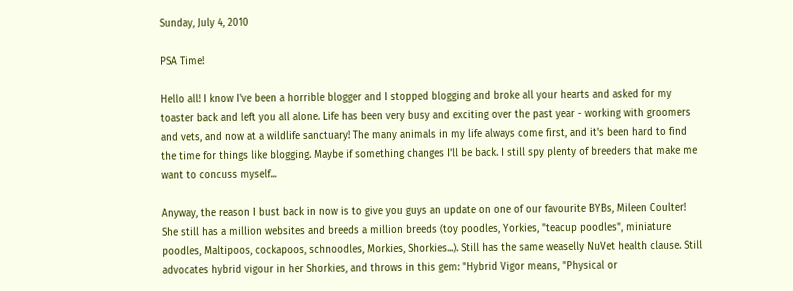Sunday, July 4, 2010

PSA Time!

Hello all! I know I've been a horrible blogger and I stopped blogging and broke all your hearts and asked for my toaster back and left you all alone. Life has been very busy and exciting over the past year - working with groomers and vets, and now at a wildlife sanctuary! The many animals in my life always come first, and it's been hard to find the time for things like blogging. Maybe if something changes I'll be back. I still spy plenty of breeders that make me want to concuss myself...

Anyway, the reason I bust back in now is to give you guys an update on one of our favourite BYBs, Mileen Coulter! She still has a million websites and breeds a million breeds (toy poodles, Yorkies, "teacup poodles", miniature poodles, Maltipoos, cockapoos, schnoodles, Morkies, Shorkies...). Still has the same weaselly NuVet health clause. Still advocates hybrid vigour in her Shorkies, and throws in this gem: "Hybrid Vigor means, "Physical or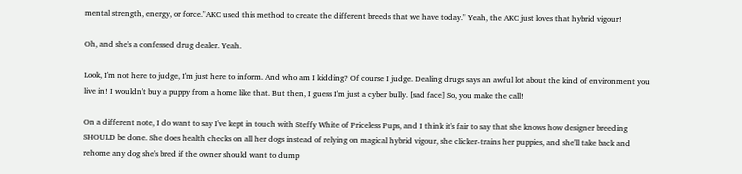mental strength, energy, or force."AKC used this method to create the different breeds that we have today." Yeah, the AKC just loves that hybrid vigour!

Oh, and she's a confessed drug dealer. Yeah.

Look, I'm not here to judge, I'm just here to inform. And who am I kidding? Of course I judge. Dealing drugs says an awful lot about the kind of environment you live in! I wouldn't buy a puppy from a home like that. But then, I guess I'm just a cyber bully. [sad face] So, you make the call!

On a different note, I do want to say I've kept in touch with Steffy White of Priceless Pups, and I think it's fair to say that she knows how designer breeding SHOULD be done. She does health checks on all her dogs instead of relying on magical hybrid vigour, she clicker-trains her puppies, and she'll take back and rehome any dog she's bred if the owner should want to dump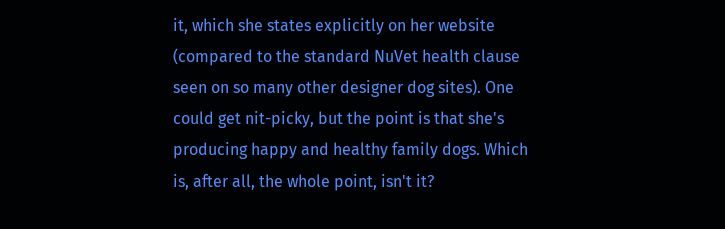it, which she states explicitly on her website (compared to the standard NuVet health clause seen on so many other designer dog sites). One could get nit-picky, but the point is that she's producing happy and healthy family dogs. Which is, after all, the whole point, isn't it?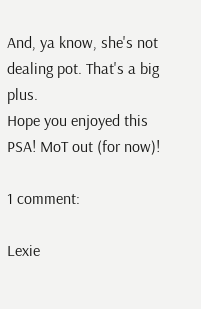And, ya know, she's not dealing pot. That's a big plus.
Hope you enjoyed this PSA! MoT out (for now)!

1 comment:

Lexie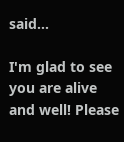said...

I'm glad to see you are alive and well! Please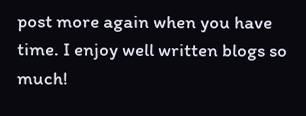post more again when you have time. I enjoy well written blogs so much!